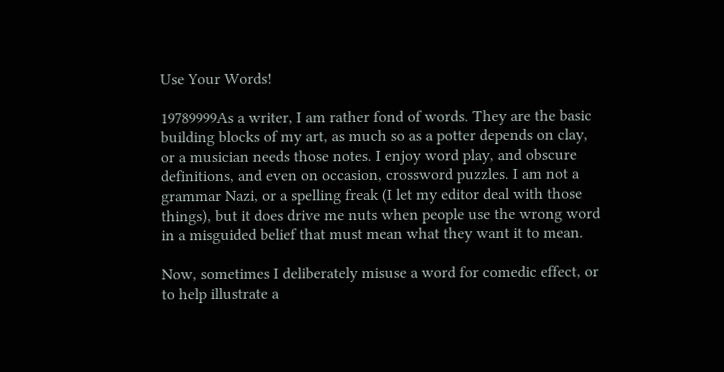Use Your Words!

19789999As a writer, I am rather fond of words. They are the basic building blocks of my art, as much so as a potter depends on clay, or a musician needs those notes. I enjoy word play, and obscure definitions, and even on occasion, crossword puzzles. I am not a grammar Nazi, or a spelling freak (I let my editor deal with those things), but it does drive me nuts when people use the wrong word in a misguided belief that must mean what they want it to mean.

Now, sometimes I deliberately misuse a word for comedic effect, or to help illustrate a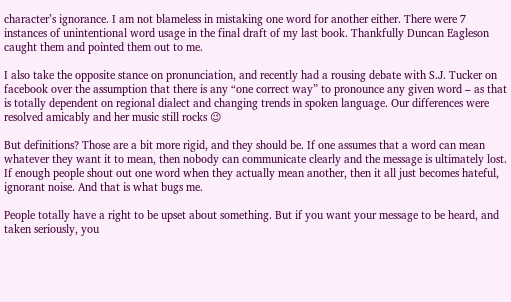character’s ignorance. I am not blameless in mistaking one word for another either. There were 7 instances of unintentional word usage in the final draft of my last book. Thankfully Duncan Eagleson caught them and pointed them out to me.

I also take the opposite stance on pronunciation, and recently had a rousing debate with S.J. Tucker on facebook over the assumption that there is any “one correct way” to pronounce any given word – as that is totally dependent on regional dialect and changing trends in spoken language. Our differences were resolved amicably and her music still rocks 😉

But definitions? Those are a bit more rigid, and they should be. If one assumes that a word can mean whatever they want it to mean, then nobody can communicate clearly and the message is ultimately lost. If enough people shout out one word when they actually mean another, then it all just becomes hateful, ignorant noise. And that is what bugs me.

People totally have a right to be upset about something. But if you want your message to be heard, and taken seriously, you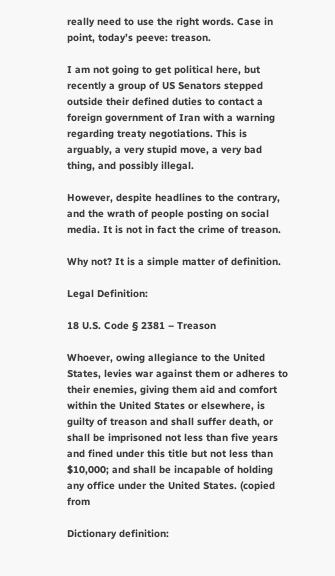really need to use the right words. Case in point, today’s peeve: treason.

I am not going to get political here, but recently a group of US Senators stepped outside their defined duties to contact a foreign government of Iran with a warning regarding treaty negotiations. This is arguably, a very stupid move, a very bad thing, and possibly illegal.

However, despite headlines to the contrary, and the wrath of people posting on social media. It is not in fact the crime of treason.

Why not? It is a simple matter of definition.

Legal Definition:

18 U.S. Code § 2381 – Treason

Whoever, owing allegiance to the United States, levies war against them or adheres to their enemies, giving them aid and comfort within the United States or elsewhere, is guilty of treason and shall suffer death, or shall be imprisoned not less than five years and fined under this title but not less than $10,000; and shall be incapable of holding any office under the United States. (copied from

Dictionary definition: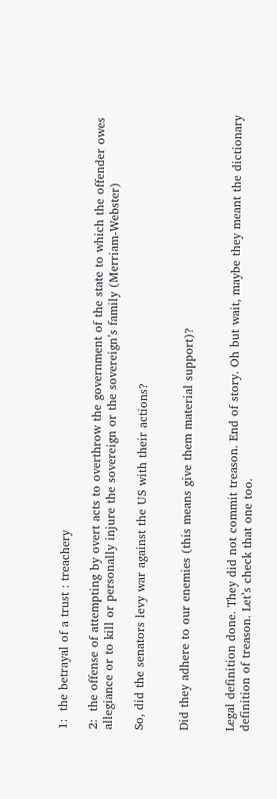1:  the betrayal of a trust : treachery

2:  the offense of attempting by overt acts to overthrow the government of the state to which the offender owes allegiance or to kill or personally injure the sovereign or the sovereign’s family (Merriam-Webster)

So, did the senators levy war against the US with their actions?


Did they adhere to our enemies (this means give them material support)?


Legal definition done. They did not commit treason. End of story. Oh but wait, maybe they meant the dictionary definition of treason. Let’s check that one too.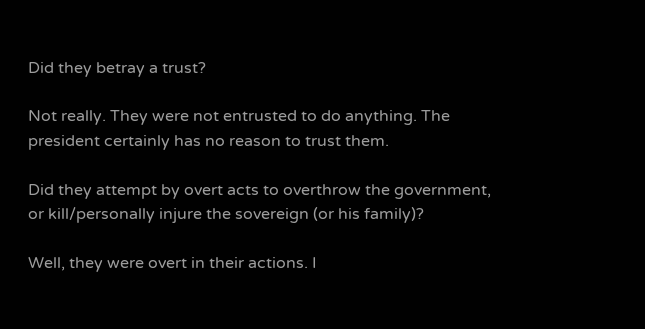Did they betray a trust?

Not really. They were not entrusted to do anything. The president certainly has no reason to trust them.

Did they attempt by overt acts to overthrow the government, or kill/personally injure the sovereign (or his family)?

Well, they were overt in their actions. I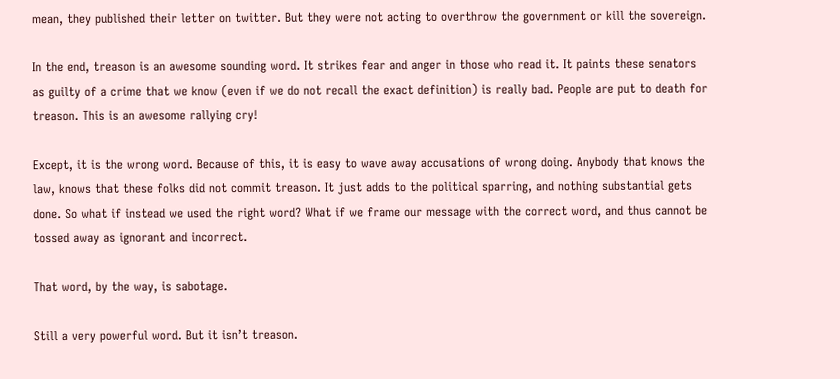mean, they published their letter on twitter. But they were not acting to overthrow the government or kill the sovereign.

In the end, treason is an awesome sounding word. It strikes fear and anger in those who read it. It paints these senators as guilty of a crime that we know (even if we do not recall the exact definition) is really bad. People are put to death for treason. This is an awesome rallying cry!

Except, it is the wrong word. Because of this, it is easy to wave away accusations of wrong doing. Anybody that knows the law, knows that these folks did not commit treason. It just adds to the political sparring, and nothing substantial gets done. So what if instead we used the right word? What if we frame our message with the correct word, and thus cannot be tossed away as ignorant and incorrect.

That word, by the way, is sabotage.

Still a very powerful word. But it isn’t treason.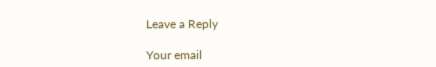Leave a Reply

Your email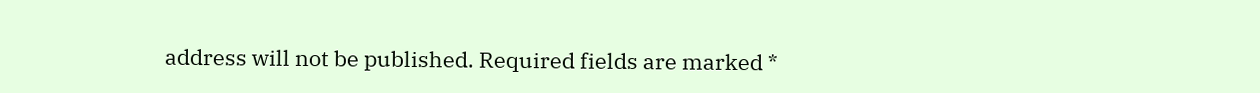address will not be published. Required fields are marked *